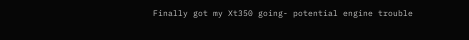Finally got my Xt350 going- potential engine trouble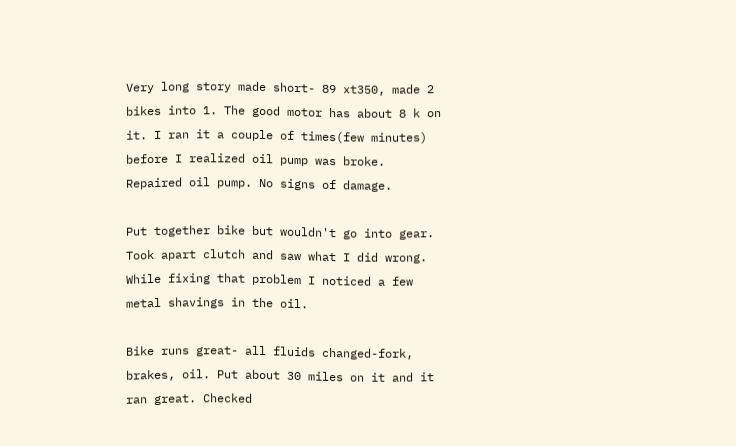Very long story made short- 89 xt350, made 2 bikes into 1. The good motor has about 8 k on it. I ran it a couple of times(few minutes) before I realized oil pump was broke. Repaired oil pump. No signs of damage.

Put together bike but wouldn't go into gear. Took apart clutch and saw what I did wrong. While fixing that problem I noticed a few metal shavings in the oil.

Bike runs great- all fluids changed-fork, brakes, oil. Put about 30 miles on it and it ran great. Checked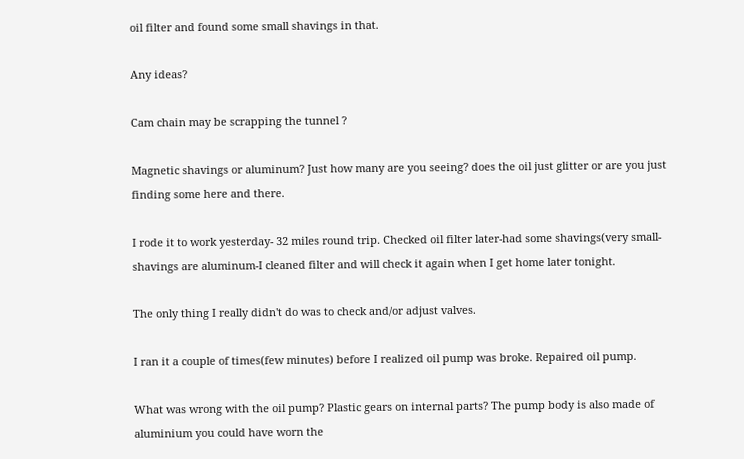oil filter and found some small shavings in that.

Any ideas?

Cam chain may be scrapping the tunnel ?

Magnetic shavings or aluminum? Just how many are you seeing? does the oil just glitter or are you just finding some here and there.

I rode it to work yesterday- 32 miles round trip. Checked oil filter later-had some shavings(very small- shavings are aluminum-I cleaned filter and will check it again when I get home later tonight.

The only thing I really didn't do was to check and/or adjust valves.

I ran it a couple of times(few minutes) before I realized oil pump was broke. Repaired oil pump.

What was wrong with the oil pump? Plastic gears on internal parts? The pump body is also made of aluminium you could have worn the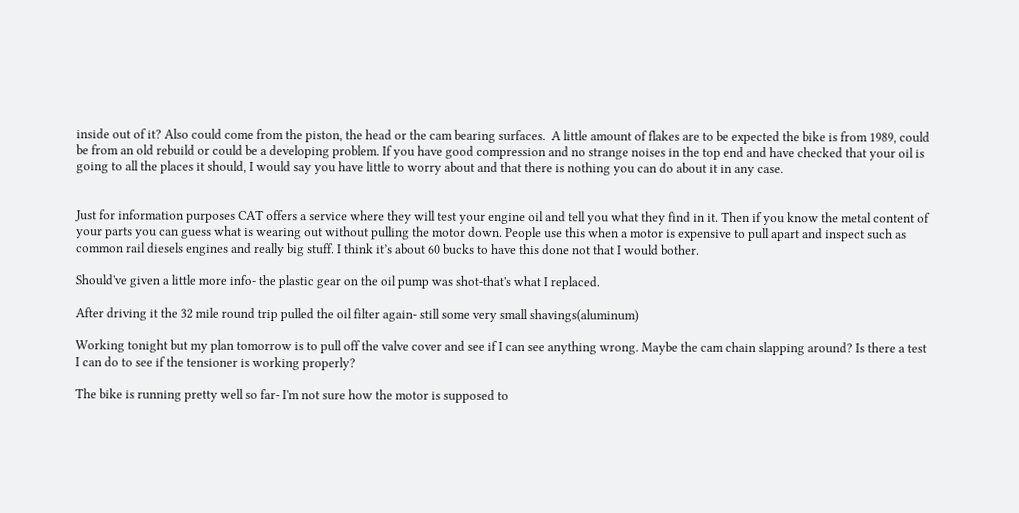inside out of it? Also could come from the piston, the head or the cam bearing surfaces.  A little amount of flakes are to be expected the bike is from 1989, could be from an old rebuild or could be a developing problem. If you have good compression and no strange noises in the top end and have checked that your oil is going to all the places it should, I would say you have little to worry about and that there is nothing you can do about it in any case.


Just for information purposes CAT offers a service where they will test your engine oil and tell you what they find in it. Then if you know the metal content of your parts you can guess what is wearing out without pulling the motor down. People use this when a motor is expensive to pull apart and inspect such as common rail diesels engines and really big stuff. I think it’s about 60 bucks to have this done not that I would bother.

Should've given a little more info- the plastic gear on the oil pump was shot-that's what I replaced.

After driving it the 32 mile round trip pulled the oil filter again- still some very small shavings(aluminum)

Working tonight but my plan tomorrow is to pull off the valve cover and see if I can see anything wrong. Maybe the cam chain slapping around? Is there a test I can do to see if the tensioner is working properly?

The bike is running pretty well so far- I'm not sure how the motor is supposed to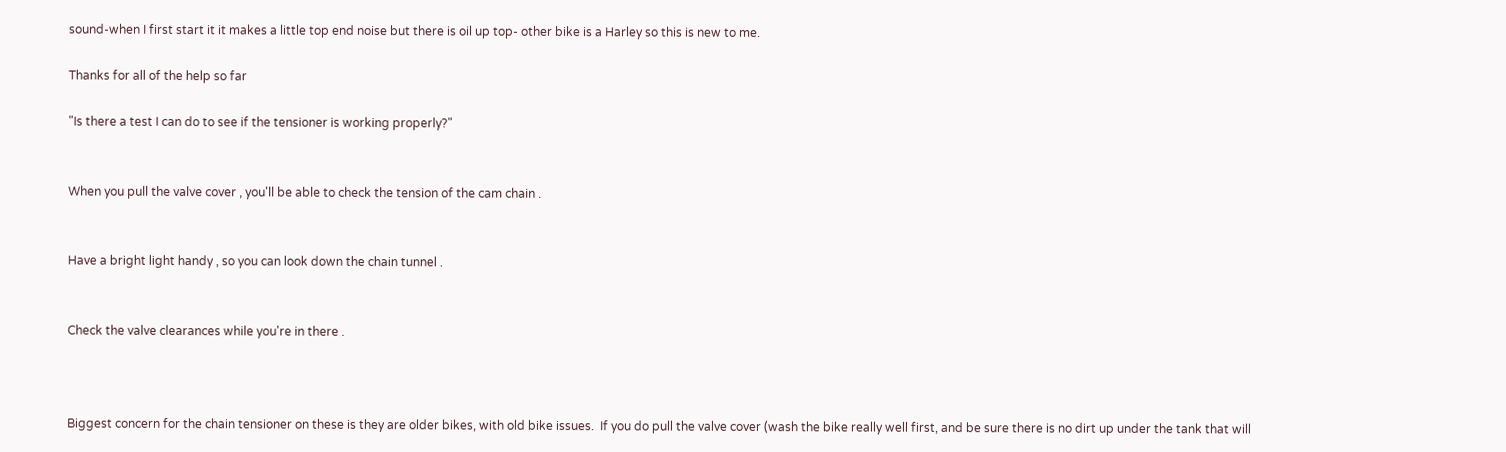sound-when I first start it it makes a little top end noise but there is oil up top- other bike is a Harley so this is new to me.

Thanks for all of the help so far

"Is there a test I can do to see if the tensioner is working properly?"


When you pull the valve cover , you'll be able to check the tension of the cam chain .


Have a bright light handy , so you can look down the chain tunnel .


Check the valve clearances while you're in there .



Biggest concern for the chain tensioner on these is they are older bikes, with old bike issues.  If you do pull the valve cover (wash the bike really well first, and be sure there is no dirt up under the tank that will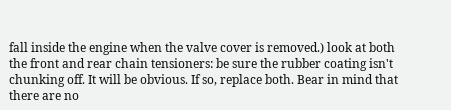fall inside the engine when the valve cover is removed.) look at both the front and rear chain tensioners: be sure the rubber coating isn't chunking off. It will be obvious. If so, replace both. Bear in mind that there are no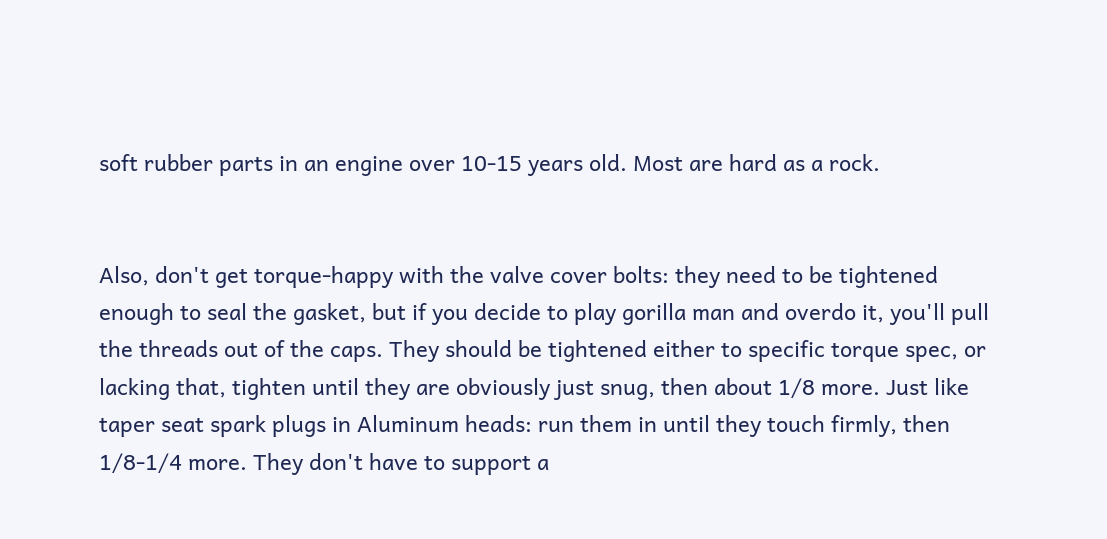soft rubber parts in an engine over 10-15 years old. Most are hard as a rock.


Also, don't get torque-happy with the valve cover bolts: they need to be tightened enough to seal the gasket, but if you decide to play gorilla man and overdo it, you'll pull the threads out of the caps. They should be tightened either to specific torque spec, or lacking that, tighten until they are obviously just snug, then about 1/8 more. Just like taper seat spark plugs in Aluminum heads: run them in until they touch firmly, then 1/8-1/4 more. They don't have to support a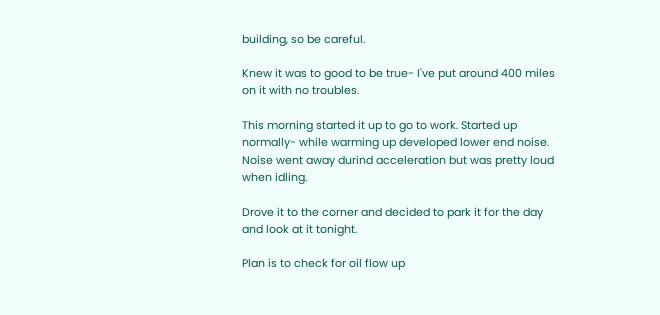building, so be careful.

Knew it was to good to be true- I've put around 400 miles on it with no troubles.

This morning started it up to go to work. Started up normally- while warming up developed lower end noise. Noise went away durind acceleration but was pretty loud when idling.

Drove it to the corner and decided to park it for the day and look at it tonight.

Plan is to check for oil flow up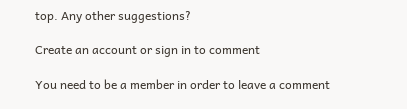top. Any other suggestions?

Create an account or sign in to comment

You need to be a member in order to leave a comment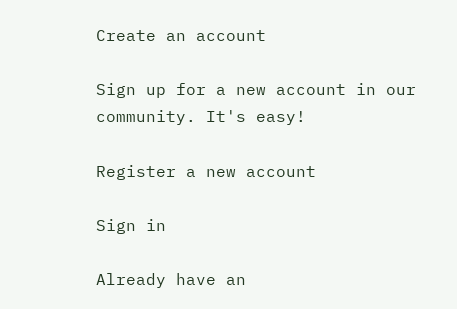Create an account

Sign up for a new account in our community. It's easy!

Register a new account

Sign in

Already have an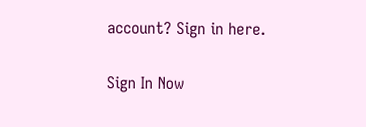account? Sign in here.

Sign In Now